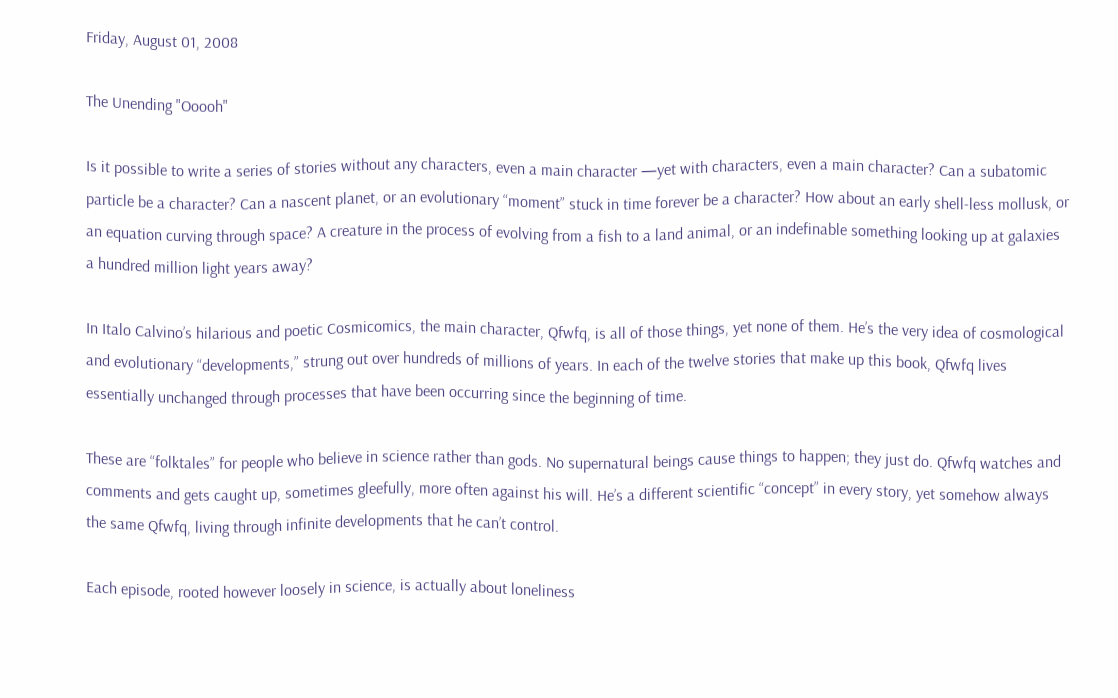Friday, August 01, 2008

The Unending "Ooooh"

Is it possible to write a series of stories without any characters, even a main character —yet with characters, even a main character? Can a subatomic particle be a character? Can a nascent planet, or an evolutionary “moment” stuck in time forever be a character? How about an early shell-less mollusk, or an equation curving through space? A creature in the process of evolving from a fish to a land animal, or an indefinable something looking up at galaxies a hundred million light years away?

In Italo Calvino’s hilarious and poetic Cosmicomics, the main character, Qfwfq, is all of those things, yet none of them. He’s the very idea of cosmological and evolutionary “developments,” strung out over hundreds of millions of years. In each of the twelve stories that make up this book, Qfwfq lives essentially unchanged through processes that have been occurring since the beginning of time.

These are “folktales” for people who believe in science rather than gods. No supernatural beings cause things to happen; they just do. Qfwfq watches and comments and gets caught up, sometimes gleefully, more often against his will. He’s a different scientific “concept” in every story, yet somehow always the same Qfwfq, living through infinite developments that he can’t control.

Each episode, rooted however loosely in science, is actually about loneliness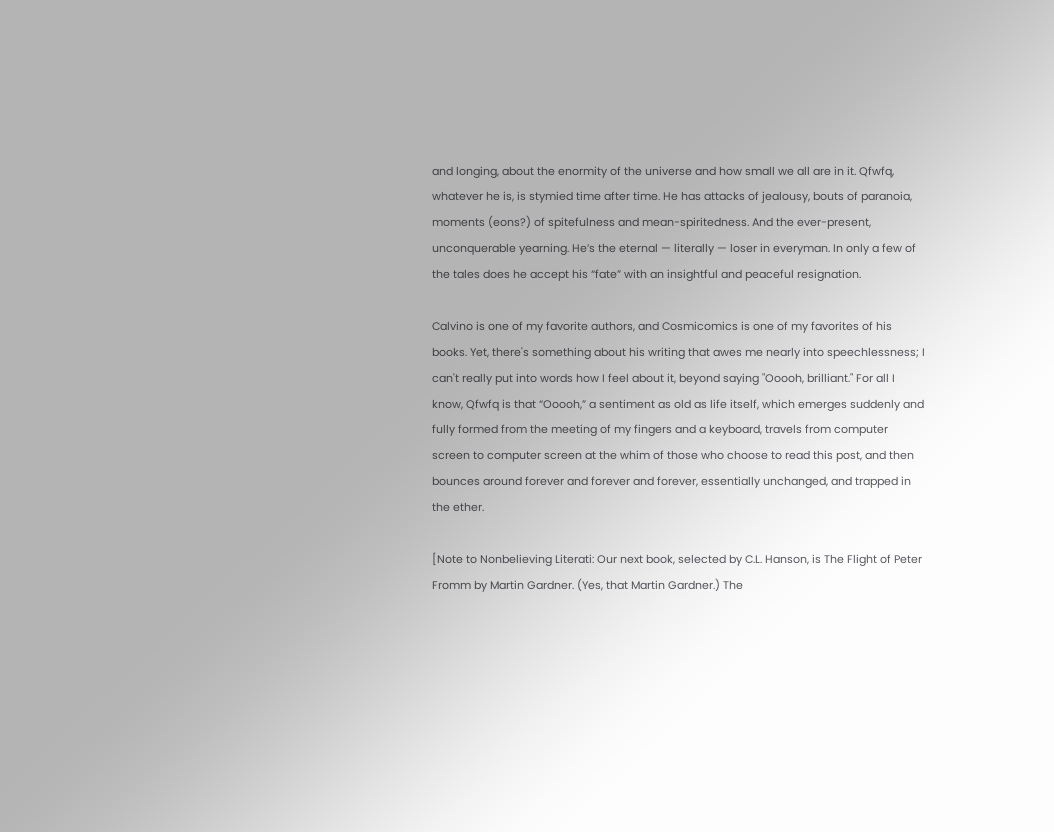and longing, about the enormity of the universe and how small we all are in it. Qfwfq, whatever he is, is stymied time after time. He has attacks of jealousy, bouts of paranoia, moments (eons?) of spitefulness and mean-spiritedness. And the ever-present, unconquerable yearning. He’s the eternal — literally — loser in everyman. In only a few of the tales does he accept his “fate” with an insightful and peaceful resignation.

Calvino is one of my favorite authors, and Cosmicomics is one of my favorites of his books. Yet, there's something about his writing that awes me nearly into speechlessness; I can't really put into words how I feel about it, beyond saying "Ooooh, brilliant." For all I know, Qfwfq is that “Ooooh,” a sentiment as old as life itself, which emerges suddenly and fully formed from the meeting of my fingers and a keyboard, travels from computer screen to computer screen at the whim of those who choose to read this post, and then bounces around forever and forever and forever, essentially unchanged, and trapped in the ether.

[Note to Nonbelieving Literati: Our next book, selected by C.L. Hanson, is The Flight of Peter Fromm by Martin Gardner. (Yes, that Martin Gardner.) The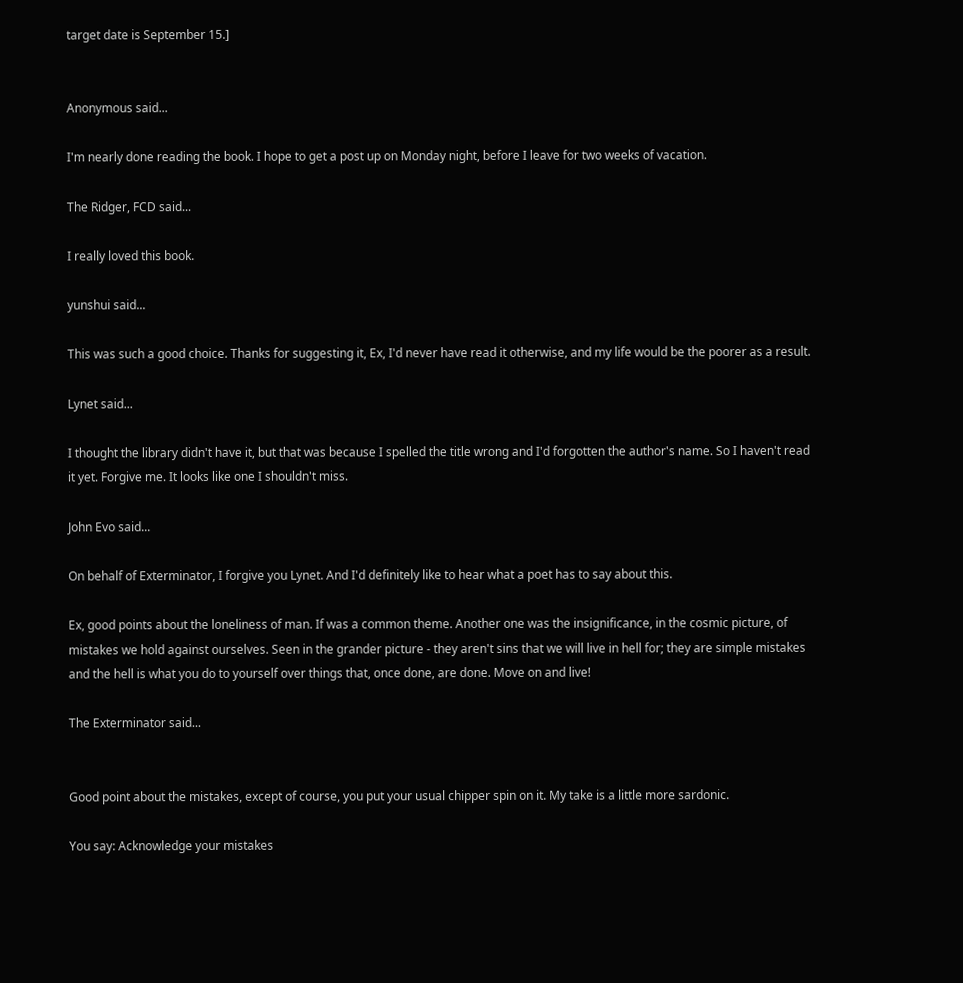target date is September 15.]


Anonymous said...

I'm nearly done reading the book. I hope to get a post up on Monday night, before I leave for two weeks of vacation.

The Ridger, FCD said...

I really loved this book.

yunshui said...

This was such a good choice. Thanks for suggesting it, Ex, I'd never have read it otherwise, and my life would be the poorer as a result.

Lynet said...

I thought the library didn't have it, but that was because I spelled the title wrong and I'd forgotten the author's name. So I haven't read it yet. Forgive me. It looks like one I shouldn't miss.

John Evo said...

On behalf of Exterminator, I forgive you Lynet. And I'd definitely like to hear what a poet has to say about this.

Ex, good points about the loneliness of man. If was a common theme. Another one was the insignificance, in the cosmic picture, of mistakes we hold against ourselves. Seen in the grander picture - they aren't sins that we will live in hell for; they are simple mistakes and the hell is what you do to yourself over things that, once done, are done. Move on and live!

The Exterminator said...


Good point about the mistakes, except of course, you put your usual chipper spin on it. My take is a little more sardonic.

You say: Acknowledge your mistakes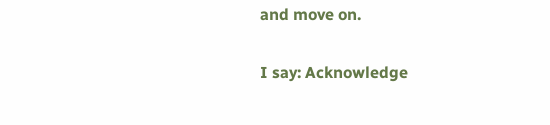and move on.

I say: Acknowledge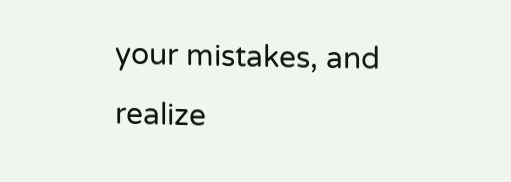your mistakes, and realize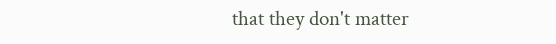that they don't matter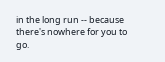in the long run -- because there's nowhere for you to go.